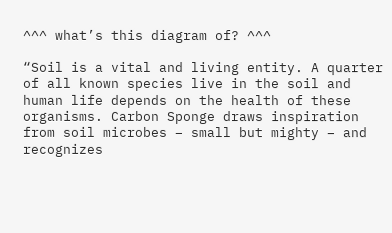^^^ what’s this diagram of? ^^^

“Soil is a vital and living entity. A quarter of all known species live in the soil and human life depends on the health of these organisms. Carbon Sponge draws inspiration from soil microbes – small but mighty – and recognizes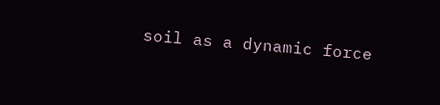soil as a dynamic force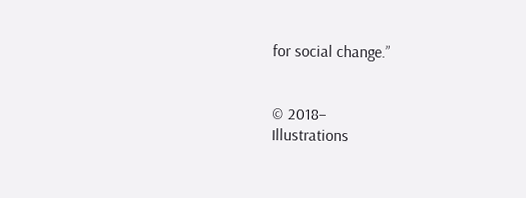for social change.”


© 2018–
Illustrations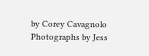by Corey Cavagnolo
Photographs by Jess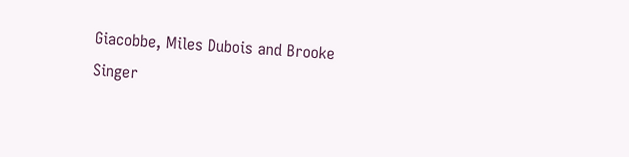Giacobbe, Miles Dubois and Brooke Singer